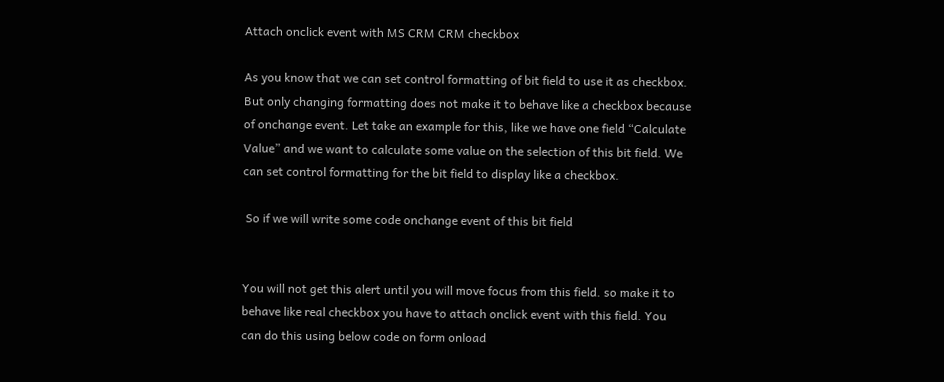Attach onclick event with MS CRM CRM checkbox

As you know that we can set control formatting of bit field to use it as checkbox. But only changing formatting does not make it to behave like a checkbox because of onchange event. Let take an example for this, like we have one field “Calculate Value” and we want to calculate some value on the selection of this bit field. We can set control formatting for the bit field to display like a checkbox.

 So if we will write some code onchange event of this bit field


You will not get this alert until you will move focus from this field. so make it to behave like real checkbox you have to attach onclick event with this field. You can do this using below code on form onload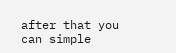after that you can simple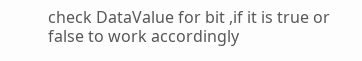check DataValue for bit ,if it is true or false to work accordingly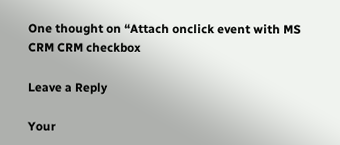One thought on “Attach onclick event with MS CRM CRM checkbox

Leave a Reply

Your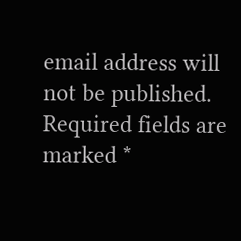email address will not be published. Required fields are marked *